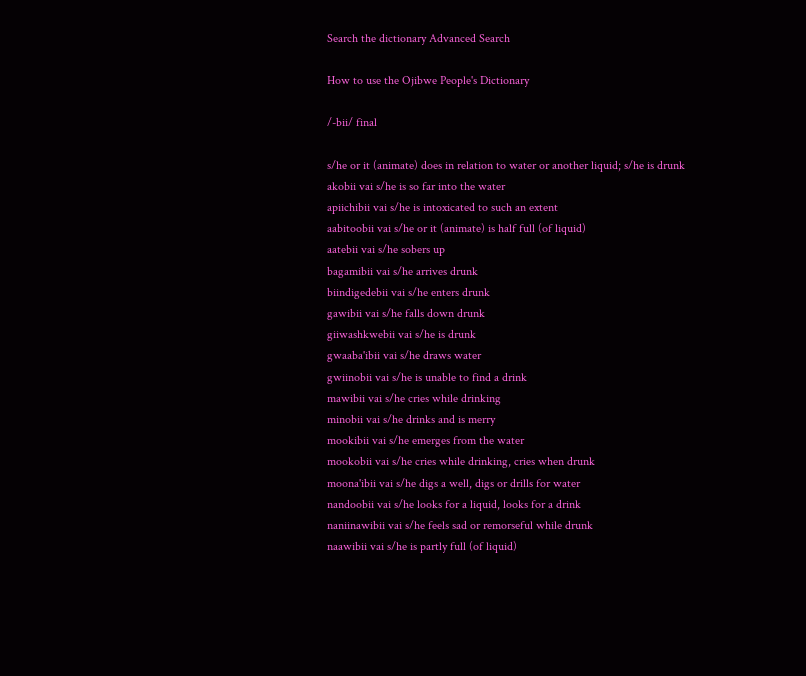Search the dictionary Advanced Search

How to use the Ojibwe People's Dictionary

/-bii/ final

s/he or it (animate) does in relation to water or another liquid; s/he is drunk
akobii vai s/he is so far into the water
apiichibii vai s/he is intoxicated to such an extent
aabitoobii vai s/he or it (animate) is half full (of liquid)
aatebii vai s/he sobers up
bagamibii vai s/he arrives drunk
biindigedebii vai s/he enters drunk
gawibii vai s/he falls down drunk
giiwashkwebii vai s/he is drunk
gwaaba'ibii vai s/he draws water
gwiinobii vai s/he is unable to find a drink
mawibii vai s/he cries while drinking
minobii vai s/he drinks and is merry
mookibii vai s/he emerges from the water
mookobii vai s/he cries while drinking, cries when drunk
moona'ibii vai s/he digs a well, digs or drills for water
nandoobii vai s/he looks for a liquid, looks for a drink
naniinawibii vai s/he feels sad or remorseful while drunk
naawibii vai s/he is partly full (of liquid)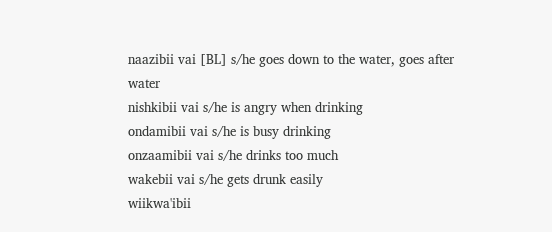naazibii vai [BL] s/he goes down to the water, goes after water
nishkibii vai s/he is angry when drinking
ondamibii vai s/he is busy drinking
onzaamibii vai s/he drinks too much
wakebii vai s/he gets drunk easily
wiikwa'ibii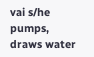vai s/he pumps, draws water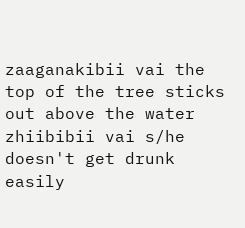zaaganakibii vai the top of the tree sticks out above the water
zhiibibii vai s/he doesn't get drunk easily